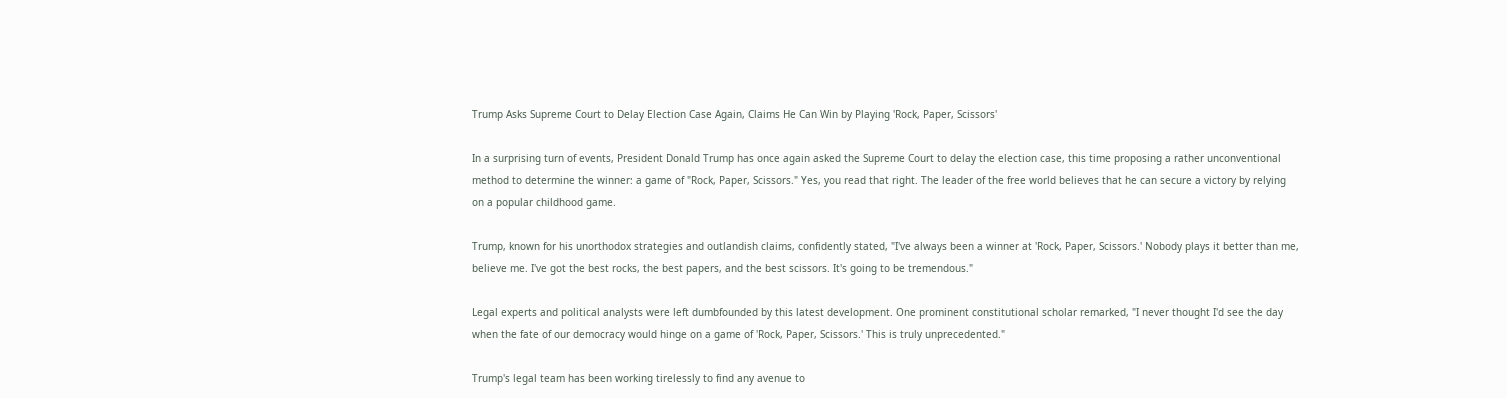Trump Asks Supreme Court to Delay Election Case Again, Claims He Can Win by Playing 'Rock, Paper, Scissors'

In a surprising turn of events, President Donald Trump has once again asked the Supreme Court to delay the election case, this time proposing a rather unconventional method to determine the winner: a game of "Rock, Paper, Scissors." Yes, you read that right. The leader of the free world believes that he can secure a victory by relying on a popular childhood game.

Trump, known for his unorthodox strategies and outlandish claims, confidently stated, "I've always been a winner at 'Rock, Paper, Scissors.' Nobody plays it better than me, believe me. I've got the best rocks, the best papers, and the best scissors. It's going to be tremendous."

Legal experts and political analysts were left dumbfounded by this latest development. One prominent constitutional scholar remarked, "I never thought I'd see the day when the fate of our democracy would hinge on a game of 'Rock, Paper, Scissors.' This is truly unprecedented."

Trump's legal team has been working tirelessly to find any avenue to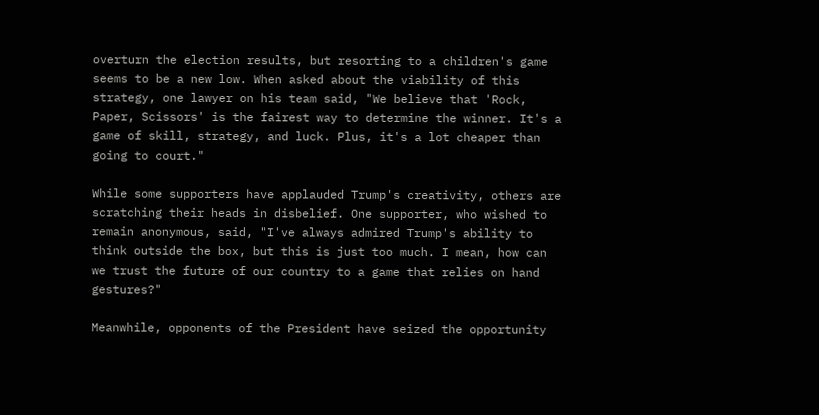overturn the election results, but resorting to a children's game seems to be a new low. When asked about the viability of this strategy, one lawyer on his team said, "We believe that 'Rock, Paper, Scissors' is the fairest way to determine the winner. It's a game of skill, strategy, and luck. Plus, it's a lot cheaper than going to court."

While some supporters have applauded Trump's creativity, others are scratching their heads in disbelief. One supporter, who wished to remain anonymous, said, "I've always admired Trump's ability to think outside the box, but this is just too much. I mean, how can we trust the future of our country to a game that relies on hand gestures?"

Meanwhile, opponents of the President have seized the opportunity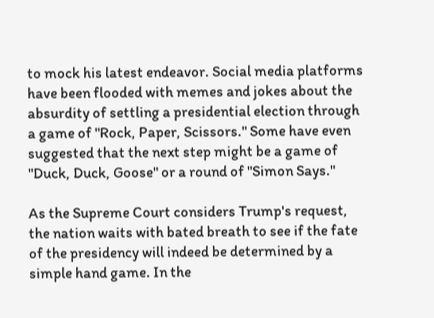to mock his latest endeavor. Social media platforms have been flooded with memes and jokes about the absurdity of settling a presidential election through a game of "Rock, Paper, Scissors." Some have even suggested that the next step might be a game of "Duck, Duck, Goose" or a round of "Simon Says."

As the Supreme Court considers Trump's request, the nation waits with bated breath to see if the fate of the presidency will indeed be determined by a simple hand game. In the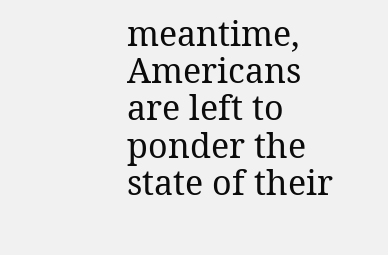meantime, Americans are left to ponder the state of their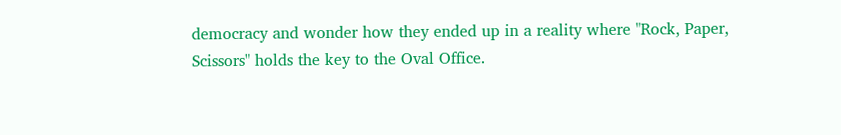democracy and wonder how they ended up in a reality where "Rock, Paper, Scissors" holds the key to the Oval Office.